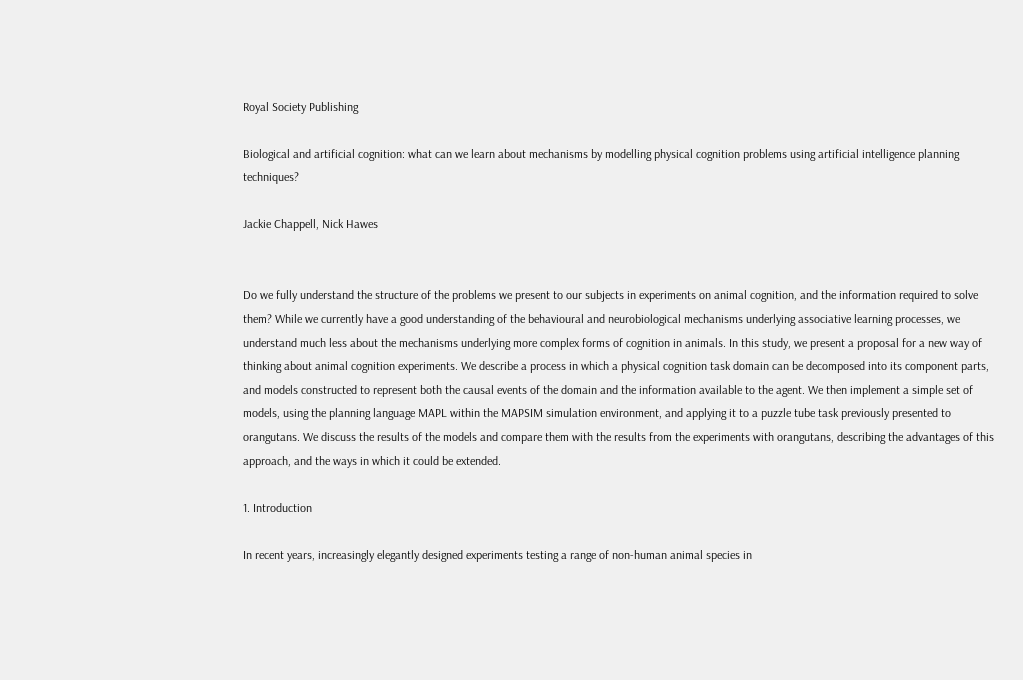Royal Society Publishing

Biological and artificial cognition: what can we learn about mechanisms by modelling physical cognition problems using artificial intelligence planning techniques?

Jackie Chappell, Nick Hawes


Do we fully understand the structure of the problems we present to our subjects in experiments on animal cognition, and the information required to solve them? While we currently have a good understanding of the behavioural and neurobiological mechanisms underlying associative learning processes, we understand much less about the mechanisms underlying more complex forms of cognition in animals. In this study, we present a proposal for a new way of thinking about animal cognition experiments. We describe a process in which a physical cognition task domain can be decomposed into its component parts, and models constructed to represent both the causal events of the domain and the information available to the agent. We then implement a simple set of models, using the planning language MAPL within the MAPSIM simulation environment, and applying it to a puzzle tube task previously presented to orangutans. We discuss the results of the models and compare them with the results from the experiments with orangutans, describing the advantages of this approach, and the ways in which it could be extended.

1. Introduction

In recent years, increasingly elegantly designed experiments testing a range of non-human animal species in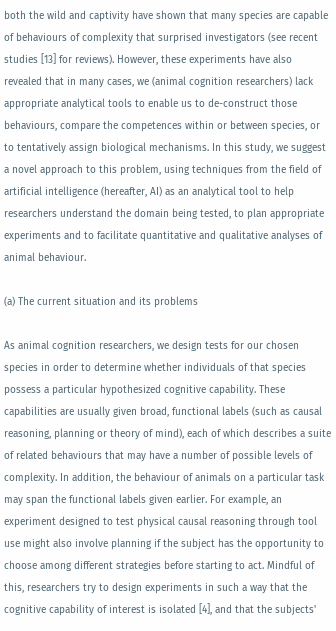both the wild and captivity have shown that many species are capable of behaviours of complexity that surprised investigators (see recent studies [13] for reviews). However, these experiments have also revealed that in many cases, we (animal cognition researchers) lack appropriate analytical tools to enable us to de-construct those behaviours, compare the competences within or between species, or to tentatively assign biological mechanisms. In this study, we suggest a novel approach to this problem, using techniques from the field of artificial intelligence (hereafter, AI) as an analytical tool to help researchers understand the domain being tested, to plan appropriate experiments and to facilitate quantitative and qualitative analyses of animal behaviour.

(a) The current situation and its problems

As animal cognition researchers, we design tests for our chosen species in order to determine whether individuals of that species possess a particular hypothesized cognitive capability. These capabilities are usually given broad, functional labels (such as causal reasoning, planning or theory of mind), each of which describes a suite of related behaviours that may have a number of possible levels of complexity. In addition, the behaviour of animals on a particular task may span the functional labels given earlier. For example, an experiment designed to test physical causal reasoning through tool use might also involve planning if the subject has the opportunity to choose among different strategies before starting to act. Mindful of this, researchers try to design experiments in such a way that the cognitive capability of interest is isolated [4], and that the subjects'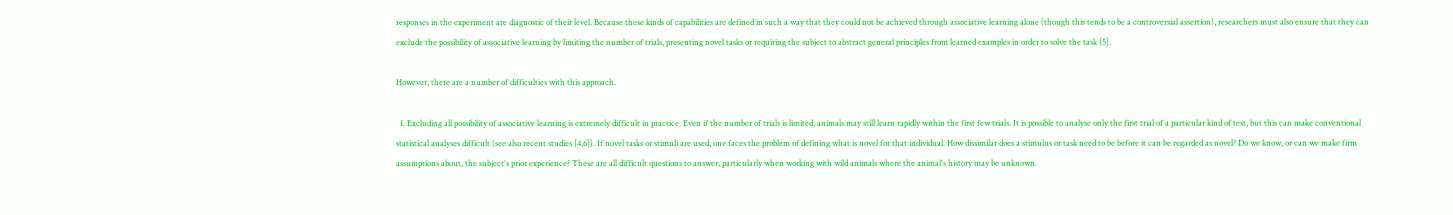responses in the experiment are diagnostic of their level. Because these kinds of capabilities are defined in such a way that they could not be achieved through associative learning alone (though this tends to be a controversial assertion), researchers must also ensure that they can exclude the possibility of associative learning by limiting the number of trials, presenting novel tasks or requiring the subject to abstract general principles from learned examples in order to solve the task [5].

However, there are a number of difficulties with this approach.

  1. Excluding all possibility of associative learning is extremely difficult in practice. Even if the number of trials is limited, animals may still learn rapidly within the first few trials. It is possible to analyse only the first trial of a particular kind of test, but this can make conventional statistical analyses difficult (see also recent studies [4,6]). If novel tasks or stimuli are used, one faces the problem of defining what is novel for that individual. How dissimilar does a stimulus or task need to be before it can be regarded as novel? Do we know, or can we make firm assumptions about, the subject's prior experience? These are all difficult questions to answer, particularly when working with wild animals where the animal's history may be unknown.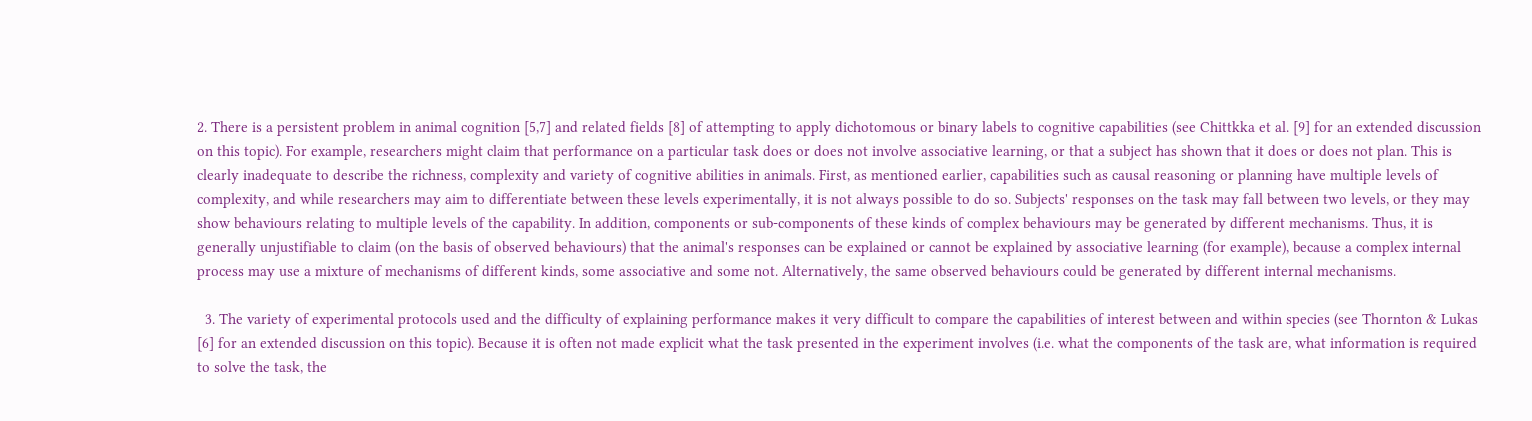2. There is a persistent problem in animal cognition [5,7] and related fields [8] of attempting to apply dichotomous or binary labels to cognitive capabilities (see Chittkka et al. [9] for an extended discussion on this topic). For example, researchers might claim that performance on a particular task does or does not involve associative learning, or that a subject has shown that it does or does not plan. This is clearly inadequate to describe the richness, complexity and variety of cognitive abilities in animals. First, as mentioned earlier, capabilities such as causal reasoning or planning have multiple levels of complexity, and while researchers may aim to differentiate between these levels experimentally, it is not always possible to do so. Subjects' responses on the task may fall between two levels, or they may show behaviours relating to multiple levels of the capability. In addition, components or sub-components of these kinds of complex behaviours may be generated by different mechanisms. Thus, it is generally unjustifiable to claim (on the basis of observed behaviours) that the animal's responses can be explained or cannot be explained by associative learning (for example), because a complex internal process may use a mixture of mechanisms of different kinds, some associative and some not. Alternatively, the same observed behaviours could be generated by different internal mechanisms.

  3. The variety of experimental protocols used and the difficulty of explaining performance makes it very difficult to compare the capabilities of interest between and within species (see Thornton & Lukas [6] for an extended discussion on this topic). Because it is often not made explicit what the task presented in the experiment involves (i.e. what the components of the task are, what information is required to solve the task, the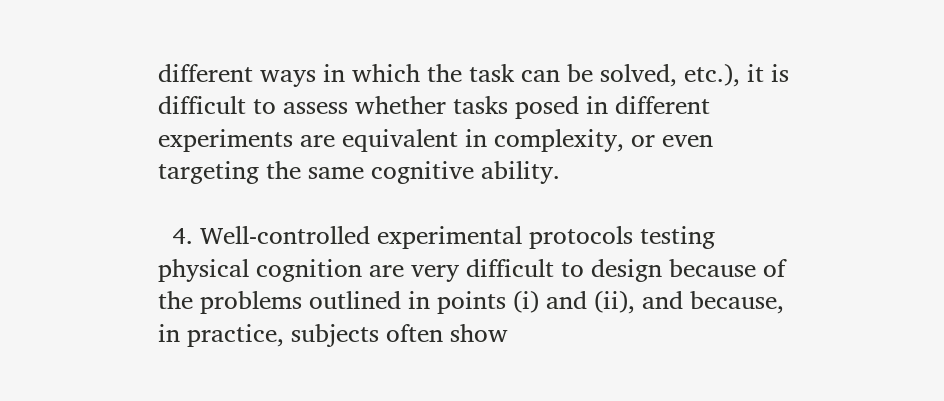different ways in which the task can be solved, etc.), it is difficult to assess whether tasks posed in different experiments are equivalent in complexity, or even targeting the same cognitive ability.

  4. Well-controlled experimental protocols testing physical cognition are very difficult to design because of the problems outlined in points (i) and (ii), and because, in practice, subjects often show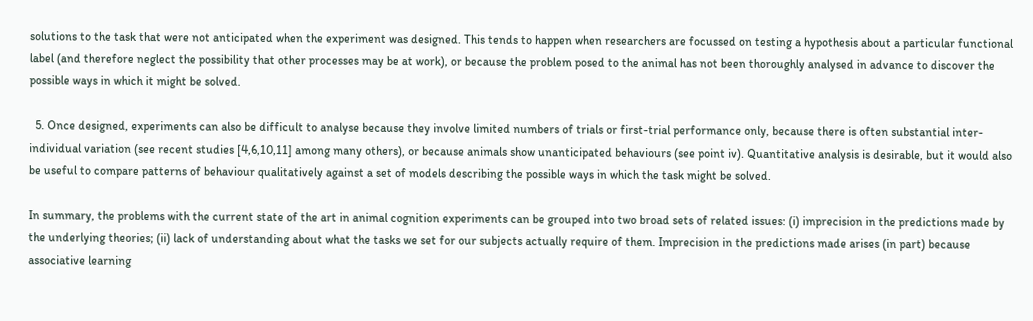solutions to the task that were not anticipated when the experiment was designed. This tends to happen when researchers are focussed on testing a hypothesis about a particular functional label (and therefore neglect the possibility that other processes may be at work), or because the problem posed to the animal has not been thoroughly analysed in advance to discover the possible ways in which it might be solved.

  5. Once designed, experiments can also be difficult to analyse because they involve limited numbers of trials or first-trial performance only, because there is often substantial inter-individual variation (see recent studies [4,6,10,11] among many others), or because animals show unanticipated behaviours (see point iv). Quantitative analysis is desirable, but it would also be useful to compare patterns of behaviour qualitatively against a set of models describing the possible ways in which the task might be solved.

In summary, the problems with the current state of the art in animal cognition experiments can be grouped into two broad sets of related issues: (i) imprecision in the predictions made by the underlying theories; (ii) lack of understanding about what the tasks we set for our subjects actually require of them. Imprecision in the predictions made arises (in part) because associative learning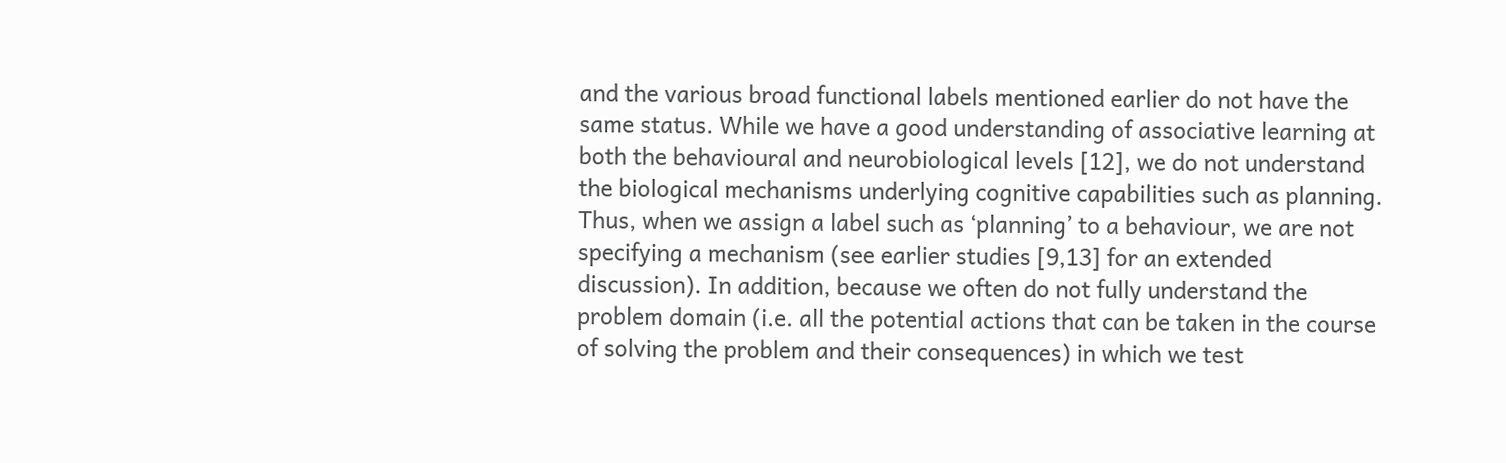and the various broad functional labels mentioned earlier do not have the same status. While we have a good understanding of associative learning at both the behavioural and neurobiological levels [12], we do not understand the biological mechanisms underlying cognitive capabilities such as planning. Thus, when we assign a label such as ‘planning’ to a behaviour, we are not specifying a mechanism (see earlier studies [9,13] for an extended discussion). In addition, because we often do not fully understand the problem domain (i.e. all the potential actions that can be taken in the course of solving the problem and their consequences) in which we test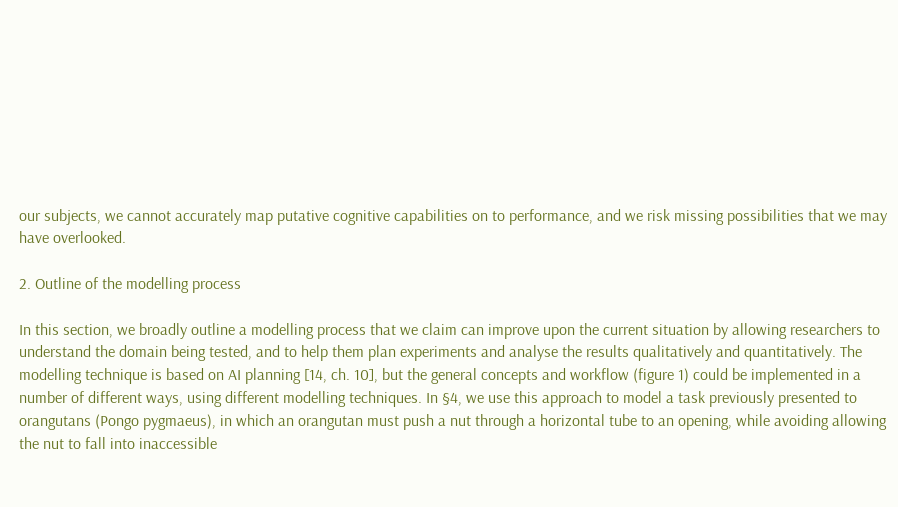our subjects, we cannot accurately map putative cognitive capabilities on to performance, and we risk missing possibilities that we may have overlooked.

2. Outline of the modelling process

In this section, we broadly outline a modelling process that we claim can improve upon the current situation by allowing researchers to understand the domain being tested, and to help them plan experiments and analyse the results qualitatively and quantitatively. The modelling technique is based on AI planning [14, ch. 10], but the general concepts and workflow (figure 1) could be implemented in a number of different ways, using different modelling techniques. In §4, we use this approach to model a task previously presented to orangutans (Pongo pygmaeus), in which an orangutan must push a nut through a horizontal tube to an opening, while avoiding allowing the nut to fall into inaccessible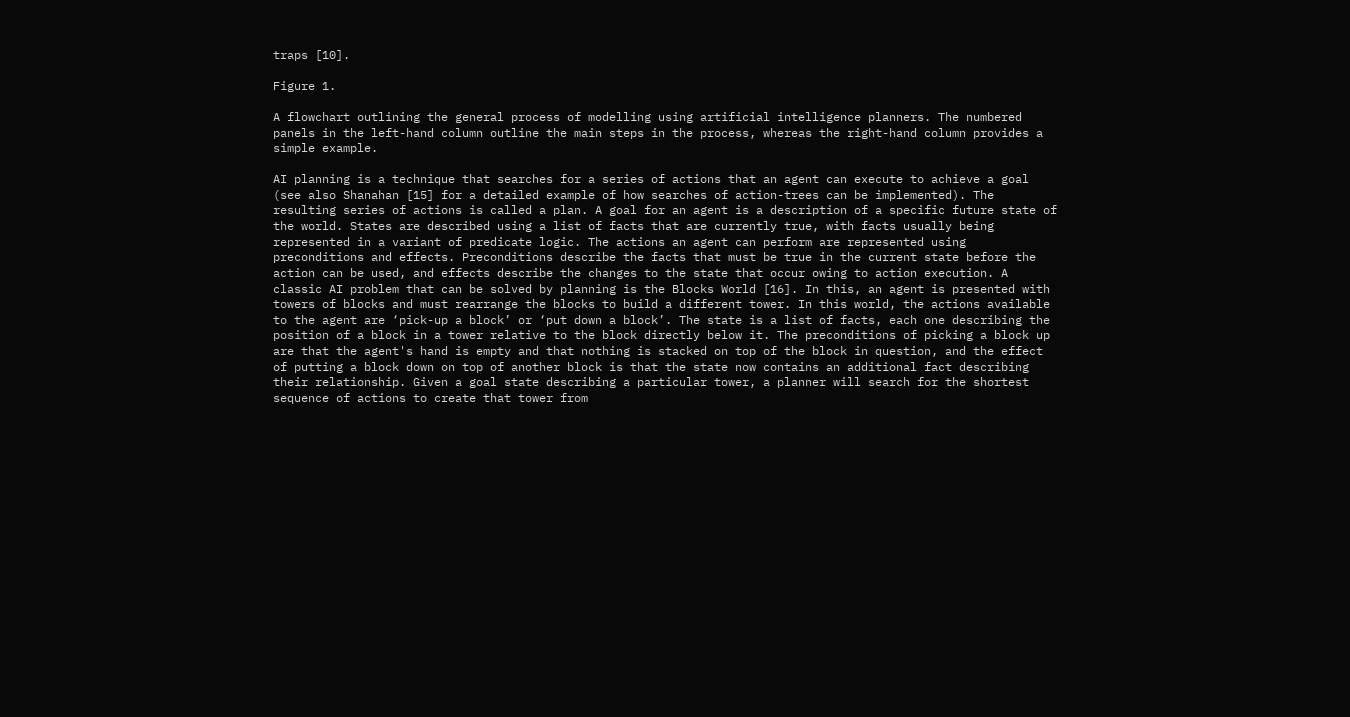traps [10].

Figure 1.

A flowchart outlining the general process of modelling using artificial intelligence planners. The numbered panels in the left-hand column outline the main steps in the process, whereas the right-hand column provides a simple example.

AI planning is a technique that searches for a series of actions that an agent can execute to achieve a goal (see also Shanahan [15] for a detailed example of how searches of action-trees can be implemented). The resulting series of actions is called a plan. A goal for an agent is a description of a specific future state of the world. States are described using a list of facts that are currently true, with facts usually being represented in a variant of predicate logic. The actions an agent can perform are represented using preconditions and effects. Preconditions describe the facts that must be true in the current state before the action can be used, and effects describe the changes to the state that occur owing to action execution. A classic AI problem that can be solved by planning is the Blocks World [16]. In this, an agent is presented with towers of blocks and must rearrange the blocks to build a different tower. In this world, the actions available to the agent are ‘pick-up a block’ or ‘put down a block’. The state is a list of facts, each one describing the position of a block in a tower relative to the block directly below it. The preconditions of picking a block up are that the agent's hand is empty and that nothing is stacked on top of the block in question, and the effect of putting a block down on top of another block is that the state now contains an additional fact describing their relationship. Given a goal state describing a particular tower, a planner will search for the shortest sequence of actions to create that tower from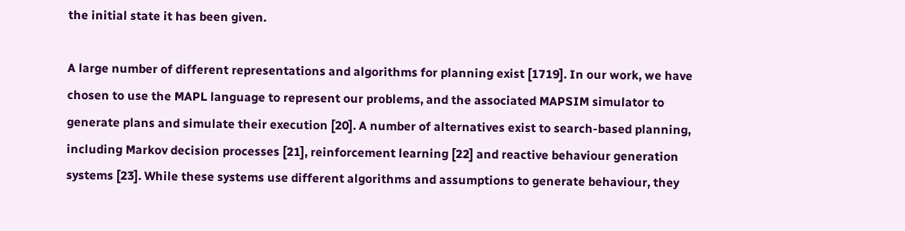the initial state it has been given.

A large number of different representations and algorithms for planning exist [1719]. In our work, we have chosen to use the MAPL language to represent our problems, and the associated MAPSIM simulator to generate plans and simulate their execution [20]. A number of alternatives exist to search-based planning, including Markov decision processes [21], reinforcement learning [22] and reactive behaviour generation systems [23]. While these systems use different algorithms and assumptions to generate behaviour, they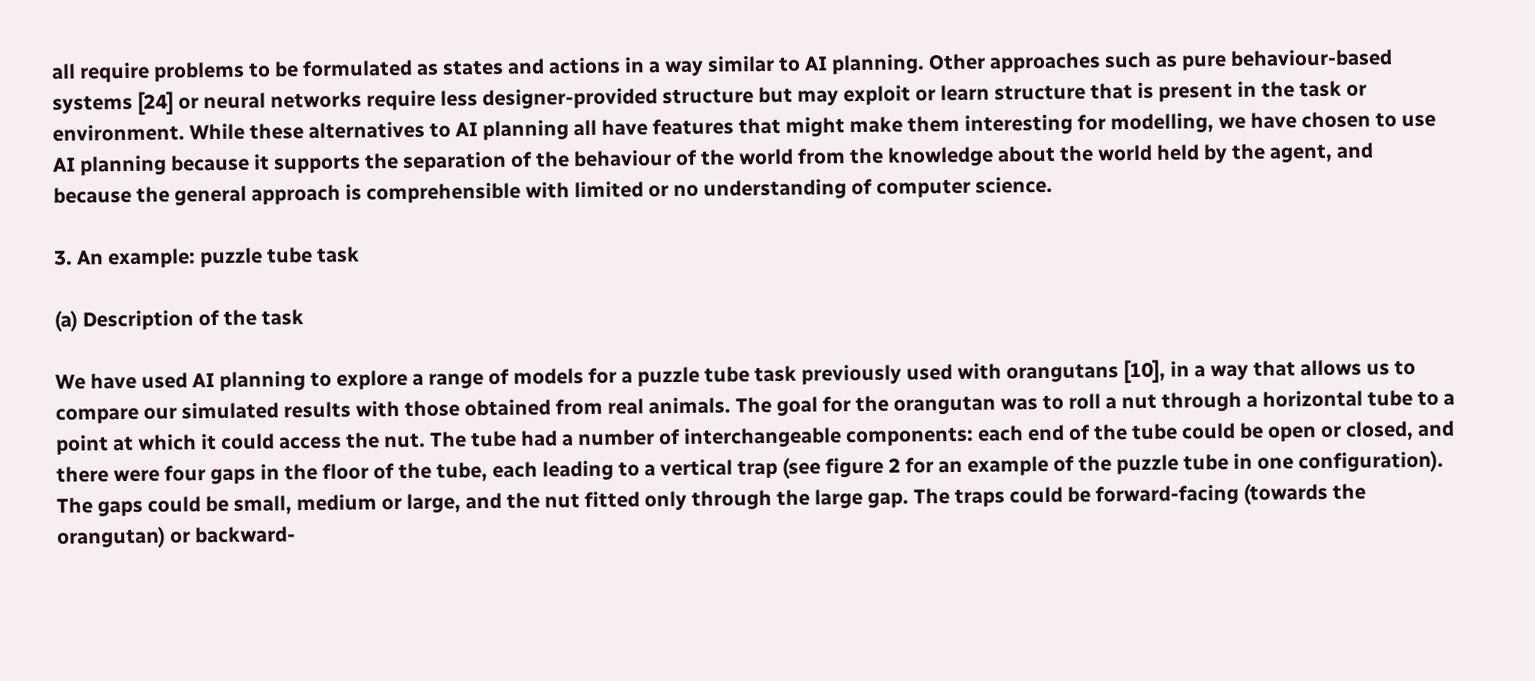all require problems to be formulated as states and actions in a way similar to AI planning. Other approaches such as pure behaviour-based systems [24] or neural networks require less designer-provided structure but may exploit or learn structure that is present in the task or environment. While these alternatives to AI planning all have features that might make them interesting for modelling, we have chosen to use AI planning because it supports the separation of the behaviour of the world from the knowledge about the world held by the agent, and because the general approach is comprehensible with limited or no understanding of computer science.

3. An example: puzzle tube task

(a) Description of the task

We have used AI planning to explore a range of models for a puzzle tube task previously used with orangutans [10], in a way that allows us to compare our simulated results with those obtained from real animals. The goal for the orangutan was to roll a nut through a horizontal tube to a point at which it could access the nut. The tube had a number of interchangeable components: each end of the tube could be open or closed, and there were four gaps in the floor of the tube, each leading to a vertical trap (see figure 2 for an example of the puzzle tube in one configuration). The gaps could be small, medium or large, and the nut fitted only through the large gap. The traps could be forward-facing (towards the orangutan) or backward-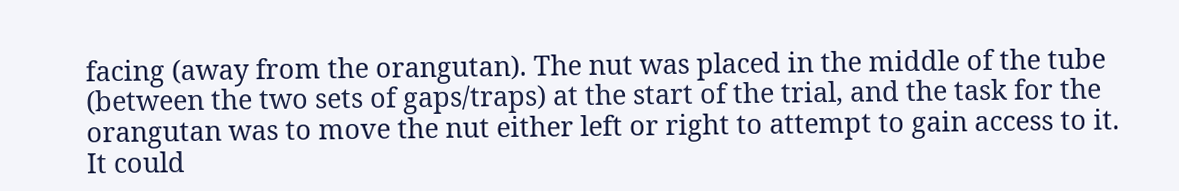facing (away from the orangutan). The nut was placed in the middle of the tube (between the two sets of gaps/traps) at the start of the trial, and the task for the orangutan was to move the nut either left or right to attempt to gain access to it. It could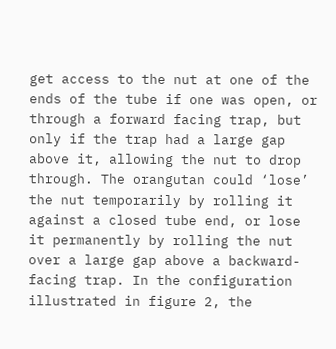get access to the nut at one of the ends of the tube if one was open, or through a forward facing trap, but only if the trap had a large gap above it, allowing the nut to drop through. The orangutan could ‘lose’ the nut temporarily by rolling it against a closed tube end, or lose it permanently by rolling the nut over a large gap above a backward-facing trap. In the configuration illustrated in figure 2, the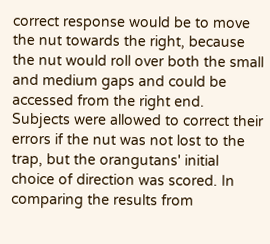correct response would be to move the nut towards the right, because the nut would roll over both the small and medium gaps and could be accessed from the right end. Subjects were allowed to correct their errors if the nut was not lost to the trap, but the orangutans' initial choice of direction was scored. In comparing the results from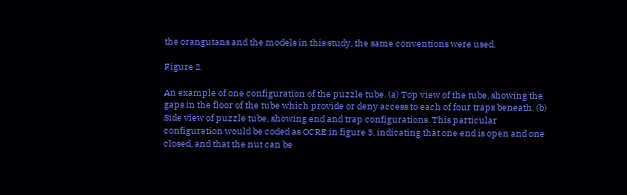the orangutans and the models in this study, the same conventions were used.

Figure 2.

An example of one configuration of the puzzle tube. (a) Top view of the tube, showing the gaps in the floor of the tube which provide or deny access to each of four traps beneath. (b) Side view of puzzle tube, showing end and trap configurations. This particular configuration would be coded as OCRE in figure 3, indicating that one end is open and one closed, and that the nut can be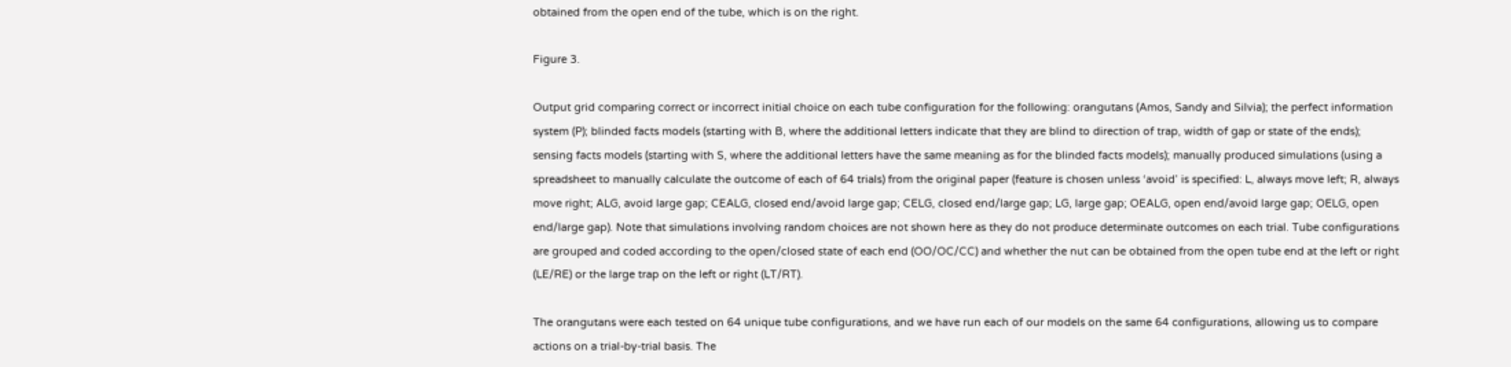obtained from the open end of the tube, which is on the right.

Figure 3.

Output grid comparing correct or incorrect initial choice on each tube configuration for the following: orangutans (Amos, Sandy and Silvia); the perfect information system (P); blinded facts models (starting with B, where the additional letters indicate that they are blind to direction of trap, width of gap or state of the ends); sensing facts models (starting with S, where the additional letters have the same meaning as for the blinded facts models); manually produced simulations (using a spreadsheet to manually calculate the outcome of each of 64 trials) from the original paper (feature is chosen unless ‘avoid’ is specified: L, always move left; R, always move right; ALG, avoid large gap; CEALG, closed end/avoid large gap; CELG, closed end/large gap; LG, large gap; OEALG, open end/avoid large gap; OELG, open end/large gap). Note that simulations involving random choices are not shown here as they do not produce determinate outcomes on each trial. Tube configurations are grouped and coded according to the open/closed state of each end (OO/OC/CC) and whether the nut can be obtained from the open tube end at the left or right (LE/RE) or the large trap on the left or right (LT/RT).

The orangutans were each tested on 64 unique tube configurations, and we have run each of our models on the same 64 configurations, allowing us to compare actions on a trial-by-trial basis. The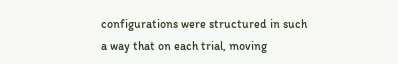configurations were structured in such a way that on each trial, moving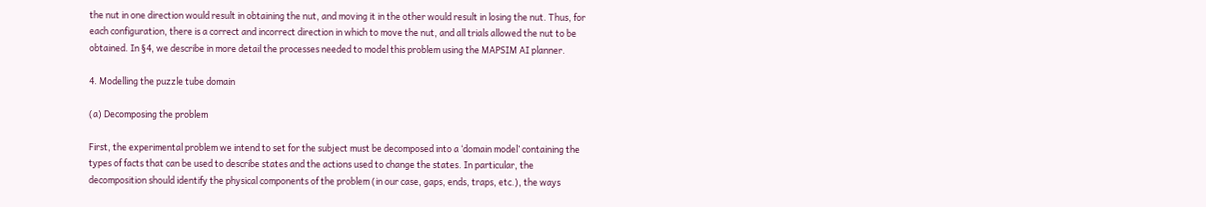the nut in one direction would result in obtaining the nut, and moving it in the other would result in losing the nut. Thus, for each configuration, there is a correct and incorrect direction in which to move the nut, and all trials allowed the nut to be obtained. In §4, we describe in more detail the processes needed to model this problem using the MAPSIM AI planner.

4. Modelling the puzzle tube domain

(a) Decomposing the problem

First, the experimental problem we intend to set for the subject must be decomposed into a ‘domain model’ containing the types of facts that can be used to describe states and the actions used to change the states. In particular, the decomposition should identify the physical components of the problem (in our case, gaps, ends, traps, etc.), the ways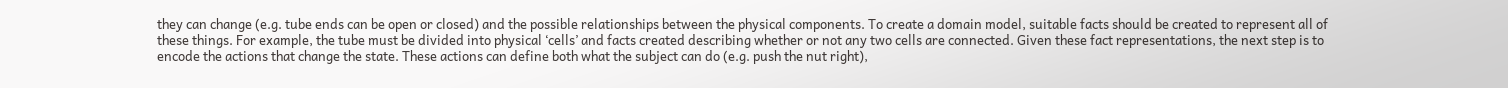they can change (e.g. tube ends can be open or closed) and the possible relationships between the physical components. To create a domain model, suitable facts should be created to represent all of these things. For example, the tube must be divided into physical ‘cells’ and facts created describing whether or not any two cells are connected. Given these fact representations, the next step is to encode the actions that change the state. These actions can define both what the subject can do (e.g. push the nut right),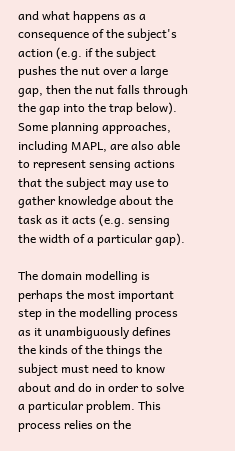and what happens as a consequence of the subject's action (e.g. if the subject pushes the nut over a large gap, then the nut falls through the gap into the trap below). Some planning approaches, including MAPL, are also able to represent sensing actions that the subject may use to gather knowledge about the task as it acts (e.g. sensing the width of a particular gap).

The domain modelling is perhaps the most important step in the modelling process as it unambiguously defines the kinds of the things the subject must need to know about and do in order to solve a particular problem. This process relies on the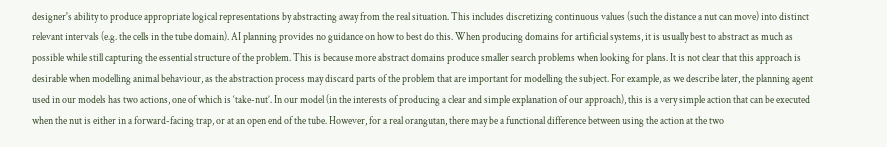designer's ability to produce appropriate logical representations by abstracting away from the real situation. This includes discretizing continuous values (such the distance a nut can move) into distinct relevant intervals (e.g. the cells in the tube domain). AI planning provides no guidance on how to best do this. When producing domains for artificial systems, it is usually best to abstract as much as possible while still capturing the essential structure of the problem. This is because more abstract domains produce smaller search problems when looking for plans. It is not clear that this approach is desirable when modelling animal behaviour, as the abstraction process may discard parts of the problem that are important for modelling the subject. For example, as we describe later, the planning agent used in our models has two actions, one of which is ‘take-nut’. In our model (in the interests of producing a clear and simple explanation of our approach), this is a very simple action that can be executed when the nut is either in a forward-facing trap, or at an open end of the tube. However, for a real orangutan, there may be a functional difference between using the action at the two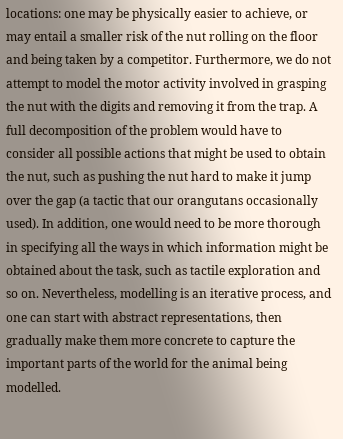locations: one may be physically easier to achieve, or may entail a smaller risk of the nut rolling on the floor and being taken by a competitor. Furthermore, we do not attempt to model the motor activity involved in grasping the nut with the digits and removing it from the trap. A full decomposition of the problem would have to consider all possible actions that might be used to obtain the nut, such as pushing the nut hard to make it jump over the gap (a tactic that our orangutans occasionally used). In addition, one would need to be more thorough in specifying all the ways in which information might be obtained about the task, such as tactile exploration and so on. Nevertheless, modelling is an iterative process, and one can start with abstract representations, then gradually make them more concrete to capture the important parts of the world for the animal being modelled.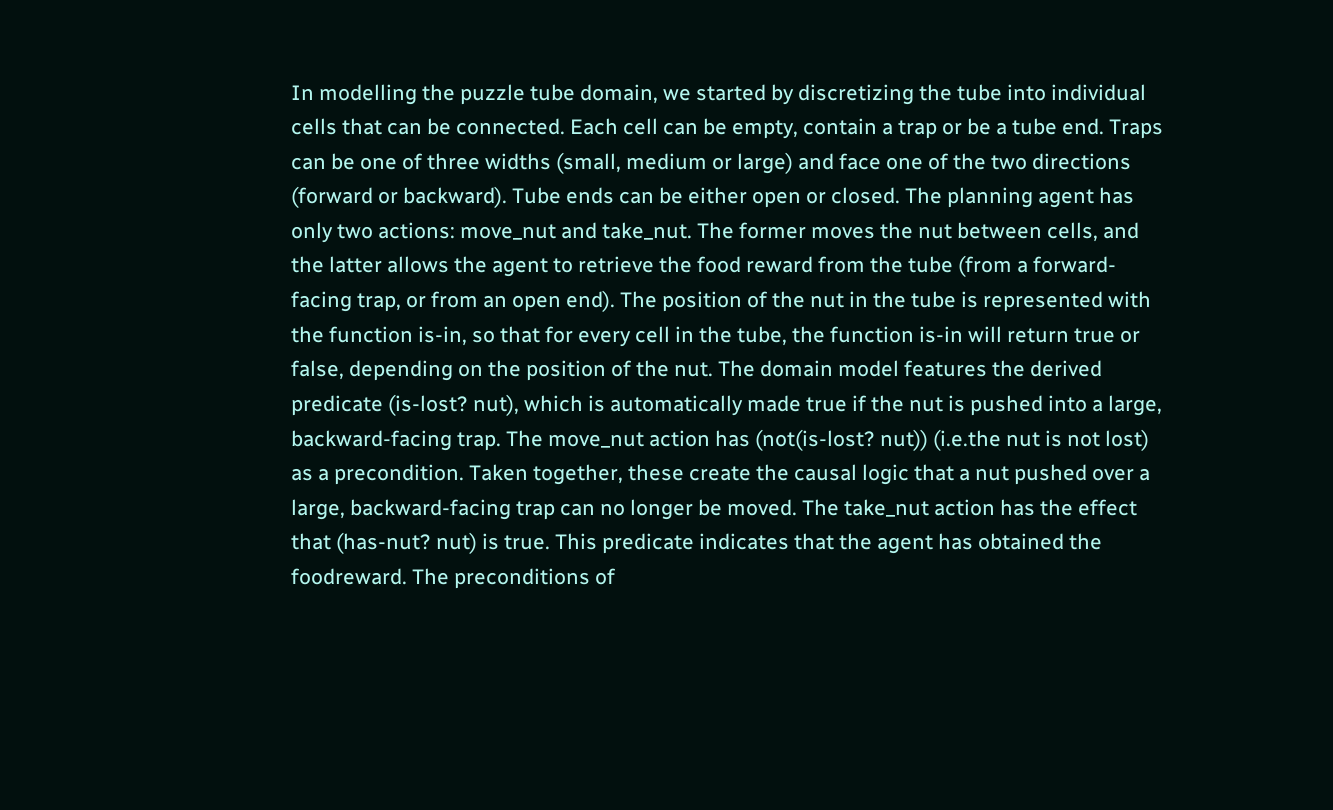In modelling the puzzle tube domain, we started by discretizing the tube into individual cells that can be connected. Each cell can be empty, contain a trap or be a tube end. Traps can be one of three widths (small, medium or large) and face one of the two directions (forward or backward). Tube ends can be either open or closed. The planning agent has only two actions: move_nut and take_nut. The former moves the nut between cells, and the latter allows the agent to retrieve the food reward from the tube (from a forward-facing trap, or from an open end). The position of the nut in the tube is represented with the function is-in, so that for every cell in the tube, the function is-in will return true or false, depending on the position of the nut. The domain model features the derived predicate (is-lost? nut), which is automatically made true if the nut is pushed into a large, backward-facing trap. The move_nut action has (not(is-lost? nut)) (i.e.the nut is not lost) as a precondition. Taken together, these create the causal logic that a nut pushed over a large, backward-facing trap can no longer be moved. The take_nut action has the effect that (has-nut? nut) is true. This predicate indicates that the agent has obtained the foodreward. The preconditions of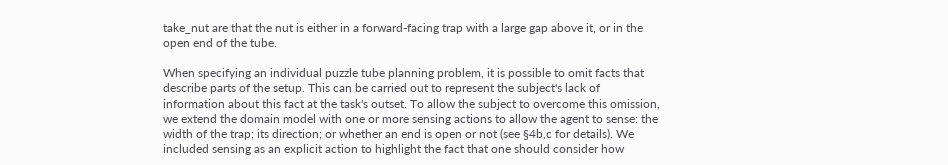take_nut are that the nut is either in a forward-facing trap with a large gap above it, or in the open end of the tube.

When specifying an individual puzzle tube planning problem, it is possible to omit facts that describe parts of the setup. This can be carried out to represent the subject's lack of information about this fact at the task's outset. To allow the subject to overcome this omission, we extend the domain model with one or more sensing actions to allow the agent to sense: the width of the trap; its direction; or whether an end is open or not (see §4b,c for details). We included sensing as an explicit action to highlight the fact that one should consider how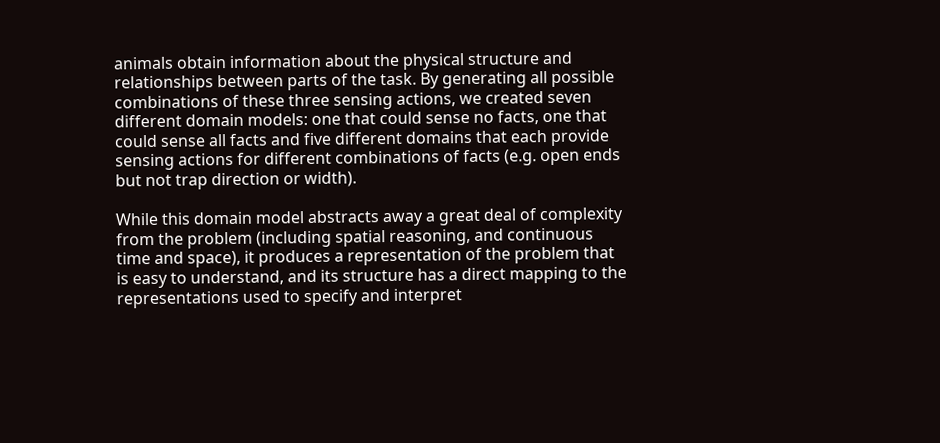animals obtain information about the physical structure and relationships between parts of the task. By generating all possible combinations of these three sensing actions, we created seven different domain models: one that could sense no facts, one that could sense all facts and five different domains that each provide sensing actions for different combinations of facts (e.g. open ends but not trap direction or width).

While this domain model abstracts away a great deal of complexity from the problem (including spatial reasoning, and continuous time and space), it produces a representation of the problem that is easy to understand, and its structure has a direct mapping to the representations used to specify and interpret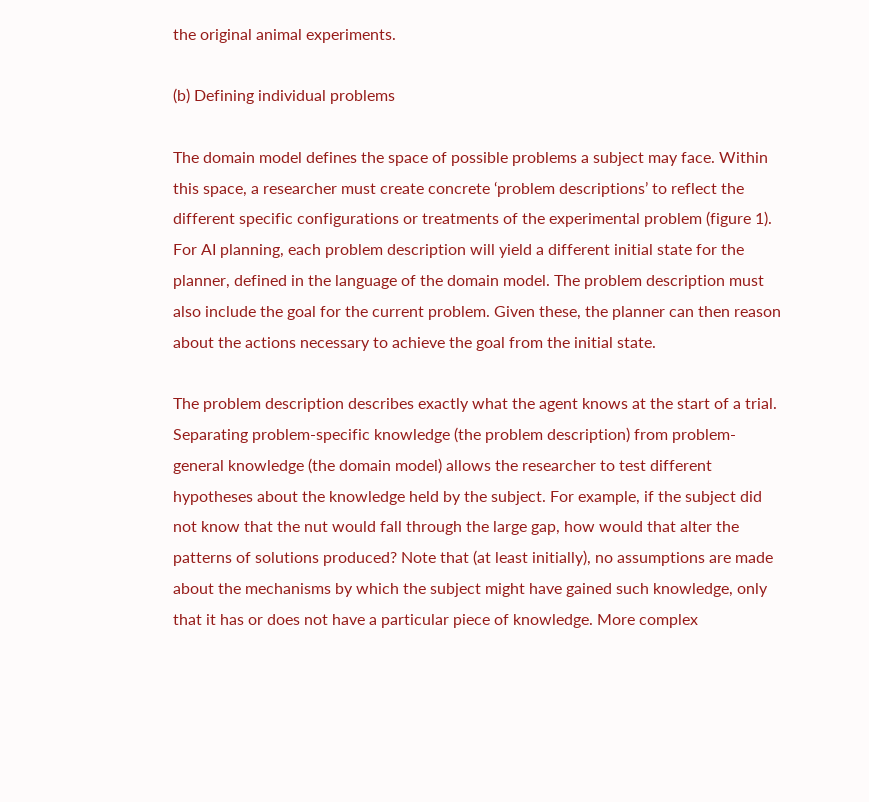the original animal experiments.

(b) Defining individual problems

The domain model defines the space of possible problems a subject may face. Within this space, a researcher must create concrete ‘problem descriptions’ to reflect the different specific configurations or treatments of the experimental problem (figure 1). For AI planning, each problem description will yield a different initial state for the planner, defined in the language of the domain model. The problem description must also include the goal for the current problem. Given these, the planner can then reason about the actions necessary to achieve the goal from the initial state.

The problem description describes exactly what the agent knows at the start of a trial. Separating problem-specific knowledge (the problem description) from problem-general knowledge (the domain model) allows the researcher to test different hypotheses about the knowledge held by the subject. For example, if the subject did not know that the nut would fall through the large gap, how would that alter the patterns of solutions produced? Note that (at least initially), no assumptions are made about the mechanisms by which the subject might have gained such knowledge, only that it has or does not have a particular piece of knowledge. More complex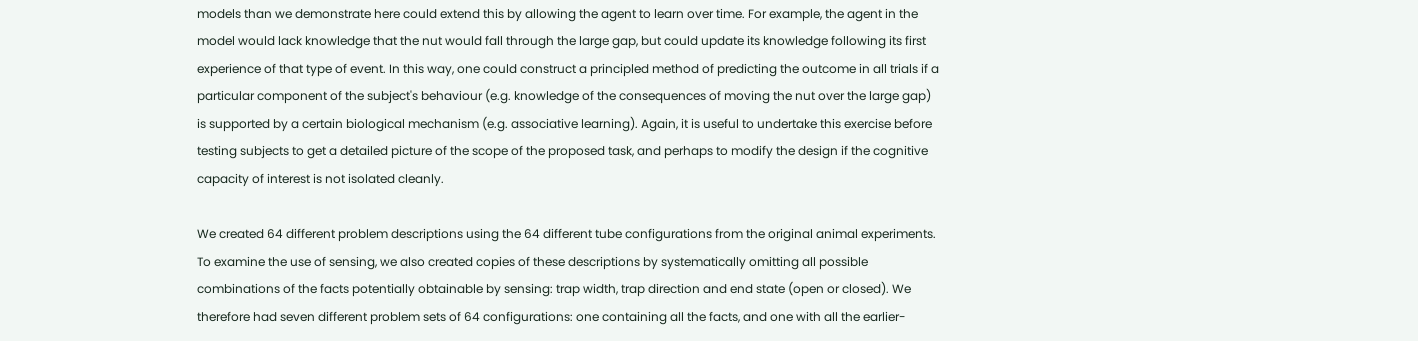models than we demonstrate here could extend this by allowing the agent to learn over time. For example, the agent in the model would lack knowledge that the nut would fall through the large gap, but could update its knowledge following its first experience of that type of event. In this way, one could construct a principled method of predicting the outcome in all trials if a particular component of the subject's behaviour (e.g. knowledge of the consequences of moving the nut over the large gap) is supported by a certain biological mechanism (e.g. associative learning). Again, it is useful to undertake this exercise before testing subjects to get a detailed picture of the scope of the proposed task, and perhaps to modify the design if the cognitive capacity of interest is not isolated cleanly.

We created 64 different problem descriptions using the 64 different tube configurations from the original animal experiments. To examine the use of sensing, we also created copies of these descriptions by systematically omitting all possible combinations of the facts potentially obtainable by sensing: trap width, trap direction and end state (open or closed). We therefore had seven different problem sets of 64 configurations: one containing all the facts, and one with all the earlier-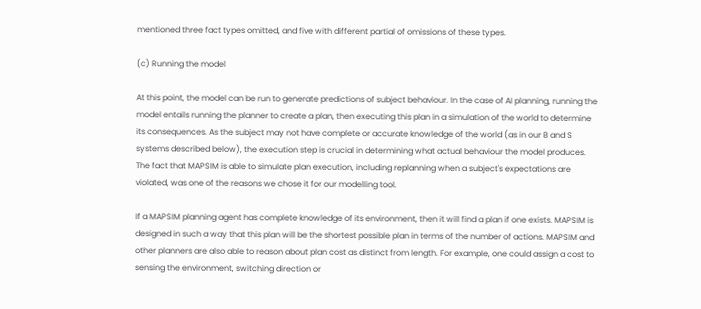mentioned three fact types omitted, and five with different partial of omissions of these types.

(c) Running the model

At this point, the model can be run to generate predictions of subject behaviour. In the case of AI planning, running the model entails running the planner to create a plan, then executing this plan in a simulation of the world to determine its consequences. As the subject may not have complete or accurate knowledge of the world (as in our B and S systems described below), the execution step is crucial in determining what actual behaviour the model produces. The fact that MAPSIM is able to simulate plan execution, including replanning when a subject's expectations are violated, was one of the reasons we chose it for our modelling tool.

If a MAPSIM planning agent has complete knowledge of its environment, then it will find a plan if one exists. MAPSIM is designed in such a way that this plan will be the shortest possible plan in terms of the number of actions. MAPSIM and other planners are also able to reason about plan cost as distinct from length. For example, one could assign a cost to sensing the environment, switching direction or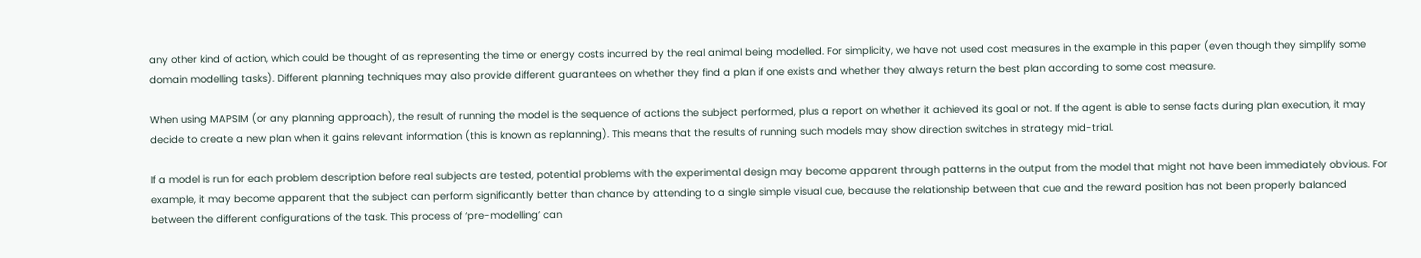any other kind of action, which could be thought of as representing the time or energy costs incurred by the real animal being modelled. For simplicity, we have not used cost measures in the example in this paper (even though they simplify some domain modelling tasks). Different planning techniques may also provide different guarantees on whether they find a plan if one exists and whether they always return the best plan according to some cost measure.

When using MAPSIM (or any planning approach), the result of running the model is the sequence of actions the subject performed, plus a report on whether it achieved its goal or not. If the agent is able to sense facts during plan execution, it may decide to create a new plan when it gains relevant information (this is known as replanning). This means that the results of running such models may show direction switches in strategy mid-trial.

If a model is run for each problem description before real subjects are tested, potential problems with the experimental design may become apparent through patterns in the output from the model that might not have been immediately obvious. For example, it may become apparent that the subject can perform significantly better than chance by attending to a single simple visual cue, because the relationship between that cue and the reward position has not been properly balanced between the different configurations of the task. This process of ‘pre-modelling’ can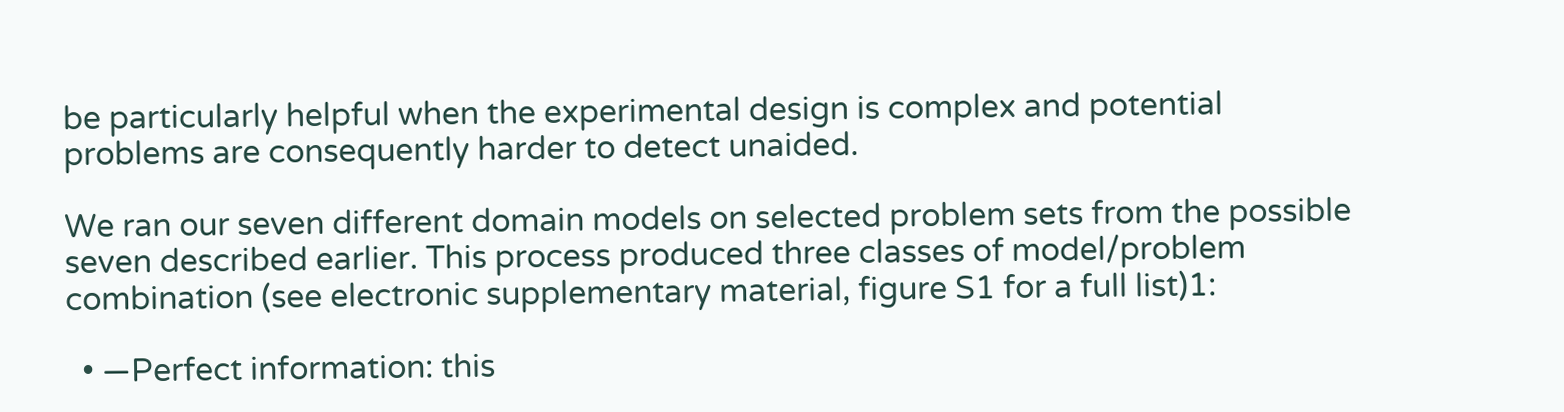be particularly helpful when the experimental design is complex and potential problems are consequently harder to detect unaided.

We ran our seven different domain models on selected problem sets from the possible seven described earlier. This process produced three classes of model/problem combination (see electronic supplementary material, figure S1 for a full list)1:

  • —Perfect information: this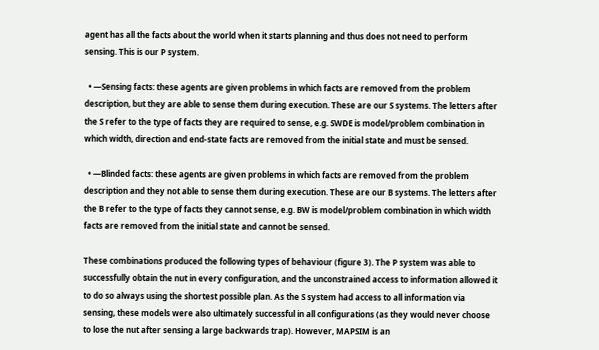agent has all the facts about the world when it starts planning and thus does not need to perform sensing. This is our P system.

  • —Sensing facts: these agents are given problems in which facts are removed from the problem description, but they are able to sense them during execution. These are our S systems. The letters after the S refer to the type of facts they are required to sense, e.g. SWDE is model/problem combination in which width, direction and end-state facts are removed from the initial state and must be sensed.

  • —Blinded facts: these agents are given problems in which facts are removed from the problem description and they not able to sense them during execution. These are our B systems. The letters after the B refer to the type of facts they cannot sense, e.g. BW is model/problem combination in which width facts are removed from the initial state and cannot be sensed.

These combinations produced the following types of behaviour (figure 3). The P system was able to successfully obtain the nut in every configuration, and the unconstrained access to information allowed it to do so always using the shortest possible plan. As the S system had access to all information via sensing, these models were also ultimately successful in all configurations (as they would never choose to lose the nut after sensing a large backwards trap). However, MAPSIM is an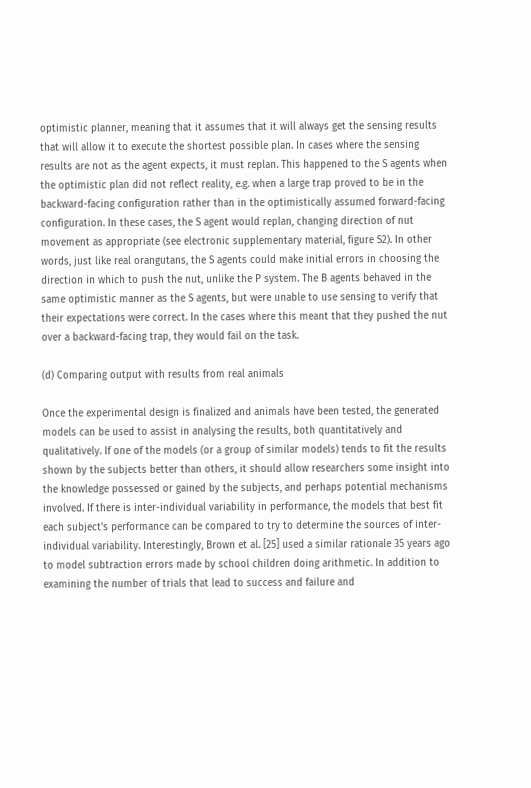optimistic planner, meaning that it assumes that it will always get the sensing results that will allow it to execute the shortest possible plan. In cases where the sensing results are not as the agent expects, it must replan. This happened to the S agents when the optimistic plan did not reflect reality, e.g. when a large trap proved to be in the backward-facing configuration rather than in the optimistically assumed forward-facing configuration. In these cases, the S agent would replan, changing direction of nut movement as appropriate (see electronic supplementary material, figure S2). In other words, just like real orangutans, the S agents could make initial errors in choosing the direction in which to push the nut, unlike the P system. The B agents behaved in the same optimistic manner as the S agents, but were unable to use sensing to verify that their expectations were correct. In the cases where this meant that they pushed the nut over a backward-facing trap, they would fail on the task.

(d) Comparing output with results from real animals

Once the experimental design is finalized and animals have been tested, the generated models can be used to assist in analysing the results, both quantitatively and qualitatively. If one of the models (or a group of similar models) tends to fit the results shown by the subjects better than others, it should allow researchers some insight into the knowledge possessed or gained by the subjects, and perhaps potential mechanisms involved. If there is inter-individual variability in performance, the models that best fit each subject's performance can be compared to try to determine the sources of inter-individual variability. Interestingly, Brown et al. [25] used a similar rationale 35 years ago to model subtraction errors made by school children doing arithmetic. In addition to examining the number of trials that lead to success and failure and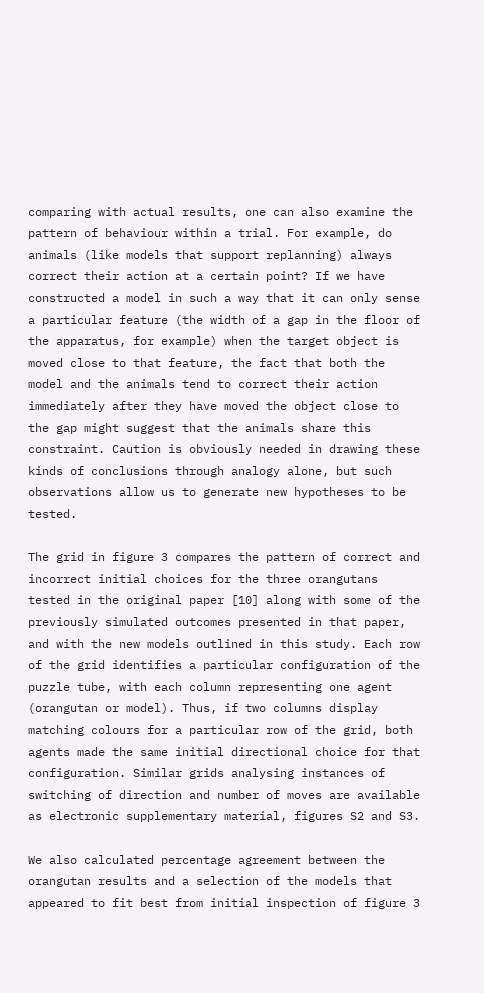comparing with actual results, one can also examine the pattern of behaviour within a trial. For example, do animals (like models that support replanning) always correct their action at a certain point? If we have constructed a model in such a way that it can only sense a particular feature (the width of a gap in the floor of the apparatus, for example) when the target object is moved close to that feature, the fact that both the model and the animals tend to correct their action immediately after they have moved the object close to the gap might suggest that the animals share this constraint. Caution is obviously needed in drawing these kinds of conclusions through analogy alone, but such observations allow us to generate new hypotheses to be tested.

The grid in figure 3 compares the pattern of correct and incorrect initial choices for the three orangutans tested in the original paper [10] along with some of the previously simulated outcomes presented in that paper, and with the new models outlined in this study. Each row of the grid identifies a particular configuration of the puzzle tube, with each column representing one agent (orangutan or model). Thus, if two columns display matching colours for a particular row of the grid, both agents made the same initial directional choice for that configuration. Similar grids analysing instances of switching of direction and number of moves are available as electronic supplementary material, figures S2 and S3.

We also calculated percentage agreement between the orangutan results and a selection of the models that appeared to fit best from initial inspection of figure 3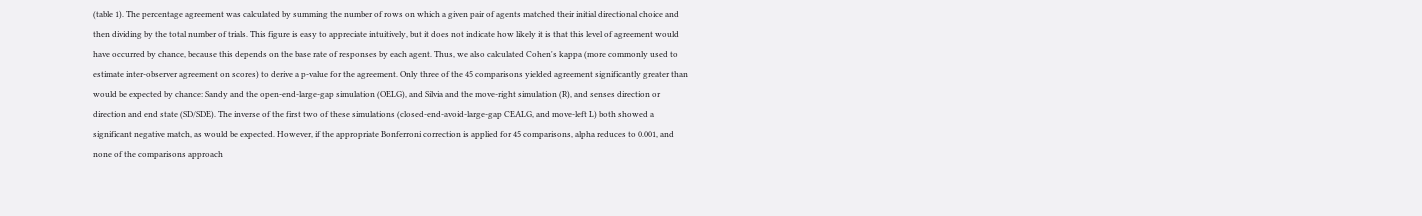(table 1). The percentage agreement was calculated by summing the number of rows on which a given pair of agents matched their initial directional choice and then dividing by the total number of trials. This figure is easy to appreciate intuitively, but it does not indicate how likely it is that this level of agreement would have occurred by chance, because this depends on the base rate of responses by each agent. Thus, we also calculated Cohen's kappa (more commonly used to estimate inter-observer agreement on scores) to derive a p-value for the agreement. Only three of the 45 comparisons yielded agreement significantly greater than would be expected by chance: Sandy and the open-end-large-gap simulation (OELG), and Silvia and the move-right simulation (R), and senses direction or direction and end state (SD/SDE). The inverse of the first two of these simulations (closed-end-avoid-large-gap CEALG, and move-left L) both showed a significant negative match, as would be expected. However, if the appropriate Bonferroni correction is applied for 45 comparisons, alpha reduces to 0.001, and none of the comparisons approach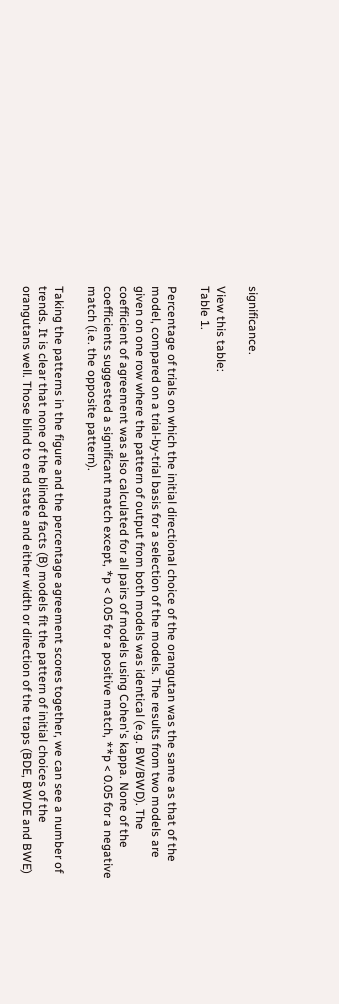significance.

View this table:
Table 1.

Percentage of trials on which the initial directional choice of the orangutan was the same as that of the model, compared on a trial-by-trial basis for a selection of the models. The results from two models are given on one row where the pattern of output from both models was identical (e.g. BW/BWD). The coefficient of agreement was also calculated for all pairs of models using Cohen's kappa. None of the coefficients suggested a significant match except, *p < 0.05 for a positive match, **p < 0.05 for a negative match (i.e. the opposite pattern).

Taking the patterns in the figure and the percentage agreement scores together, we can see a number of trends. It is clear that none of the blinded facts (B) models fit the pattern of initial choices of the orangutans well. Those blind to end state and either width or direction of the traps (BDE, BWDE and BWE)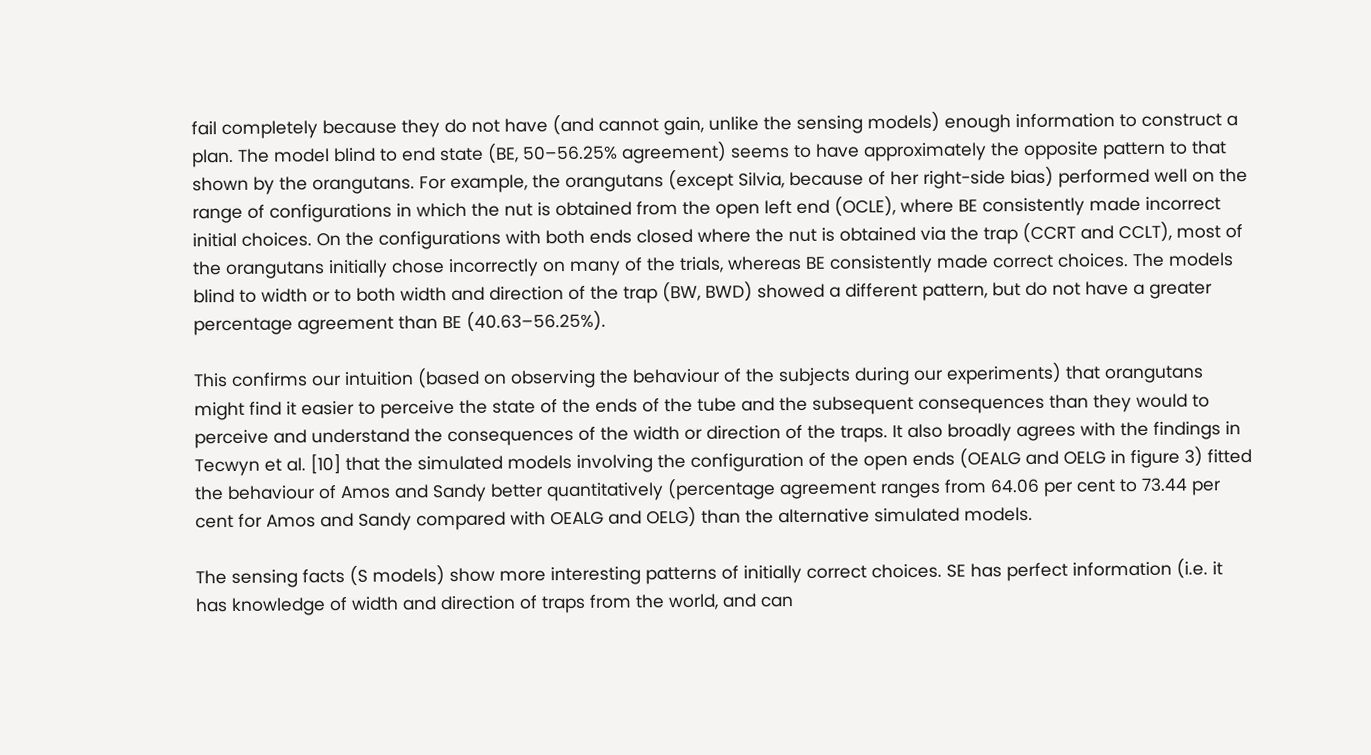fail completely because they do not have (and cannot gain, unlike the sensing models) enough information to construct a plan. The model blind to end state (BE, 50–56.25% agreement) seems to have approximately the opposite pattern to that shown by the orangutans. For example, the orangutans (except Silvia, because of her right-side bias) performed well on the range of configurations in which the nut is obtained from the open left end (OCLE), where BE consistently made incorrect initial choices. On the configurations with both ends closed where the nut is obtained via the trap (CCRT and CCLT), most of the orangutans initially chose incorrectly on many of the trials, whereas BE consistently made correct choices. The models blind to width or to both width and direction of the trap (BW, BWD) showed a different pattern, but do not have a greater percentage agreement than BE (40.63–56.25%).

This confirms our intuition (based on observing the behaviour of the subjects during our experiments) that orangutans might find it easier to perceive the state of the ends of the tube and the subsequent consequences than they would to perceive and understand the consequences of the width or direction of the traps. It also broadly agrees with the findings in Tecwyn et al. [10] that the simulated models involving the configuration of the open ends (OEALG and OELG in figure 3) fitted the behaviour of Amos and Sandy better quantitatively (percentage agreement ranges from 64.06 per cent to 73.44 per cent for Amos and Sandy compared with OEALG and OELG) than the alternative simulated models.

The sensing facts (S models) show more interesting patterns of initially correct choices. SE has perfect information (i.e. it has knowledge of width and direction of traps from the world, and can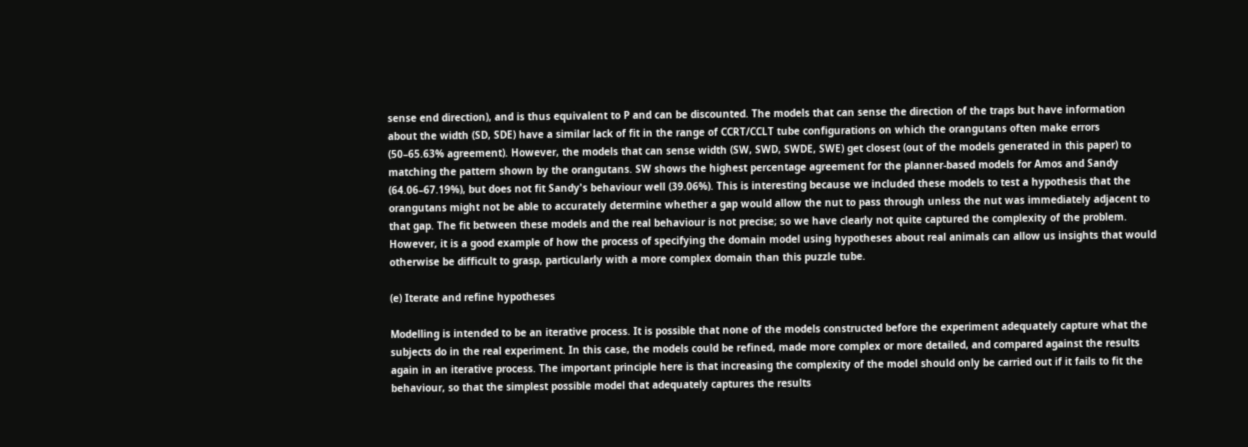sense end direction), and is thus equivalent to P and can be discounted. The models that can sense the direction of the traps but have information about the width (SD, SDE) have a similar lack of fit in the range of CCRT/CCLT tube configurations on which the orangutans often make errors (50–65.63% agreement). However, the models that can sense width (SW, SWD, SWDE, SWE) get closest (out of the models generated in this paper) to matching the pattern shown by the orangutans. SW shows the highest percentage agreement for the planner-based models for Amos and Sandy (64.06–67.19%), but does not fit Sandy's behaviour well (39.06%). This is interesting because we included these models to test a hypothesis that the orangutans might not be able to accurately determine whether a gap would allow the nut to pass through unless the nut was immediately adjacent to that gap. The fit between these models and the real behaviour is not precise; so we have clearly not quite captured the complexity of the problem. However, it is a good example of how the process of specifying the domain model using hypotheses about real animals can allow us insights that would otherwise be difficult to grasp, particularly with a more complex domain than this puzzle tube.

(e) Iterate and refine hypotheses

Modelling is intended to be an iterative process. It is possible that none of the models constructed before the experiment adequately capture what the subjects do in the real experiment. In this case, the models could be refined, made more complex or more detailed, and compared against the results again in an iterative process. The important principle here is that increasing the complexity of the model should only be carried out if it fails to fit the behaviour, so that the simplest possible model that adequately captures the results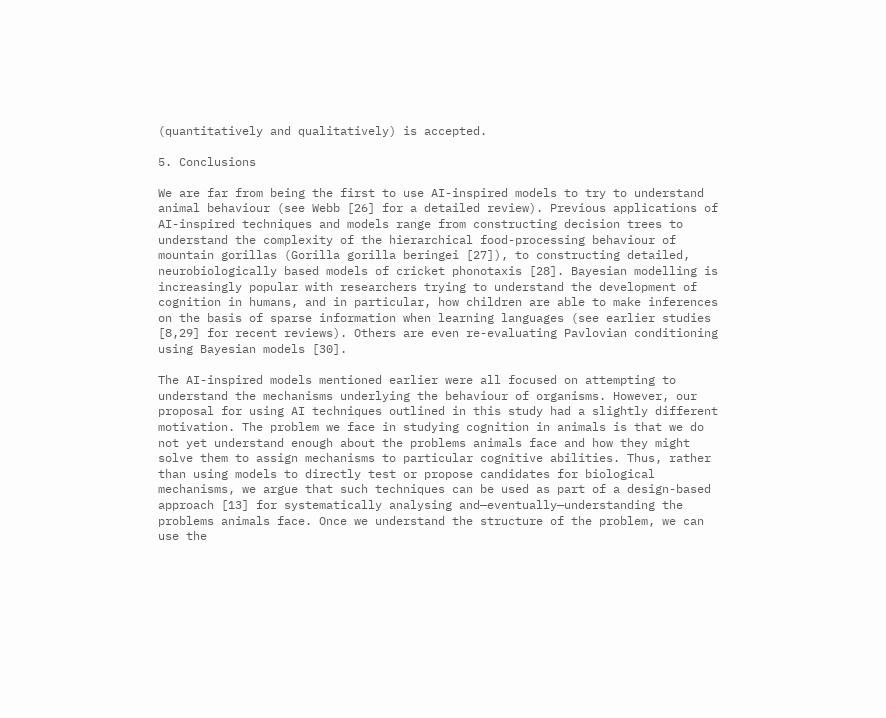(quantitatively and qualitatively) is accepted.

5. Conclusions

We are far from being the first to use AI-inspired models to try to understand animal behaviour (see Webb [26] for a detailed review). Previous applications of AI-inspired techniques and models range from constructing decision trees to understand the complexity of the hierarchical food-processing behaviour of mountain gorillas (Gorilla gorilla beringei [27]), to constructing detailed, neurobiologically based models of cricket phonotaxis [28]. Bayesian modelling is increasingly popular with researchers trying to understand the development of cognition in humans, and in particular, how children are able to make inferences on the basis of sparse information when learning languages (see earlier studies [8,29] for recent reviews). Others are even re-evaluating Pavlovian conditioning using Bayesian models [30].

The AI-inspired models mentioned earlier were all focused on attempting to understand the mechanisms underlying the behaviour of organisms. However, our proposal for using AI techniques outlined in this study had a slightly different motivation. The problem we face in studying cognition in animals is that we do not yet understand enough about the problems animals face and how they might solve them to assign mechanisms to particular cognitive abilities. Thus, rather than using models to directly test or propose candidates for biological mechanisms, we argue that such techniques can be used as part of a design-based approach [13] for systematically analysing and—eventually—understanding the problems animals face. Once we understand the structure of the problem, we can use the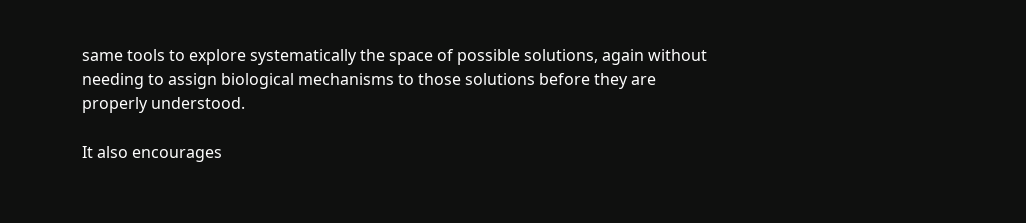same tools to explore systematically the space of possible solutions, again without needing to assign biological mechanisms to those solutions before they are properly understood.

It also encourages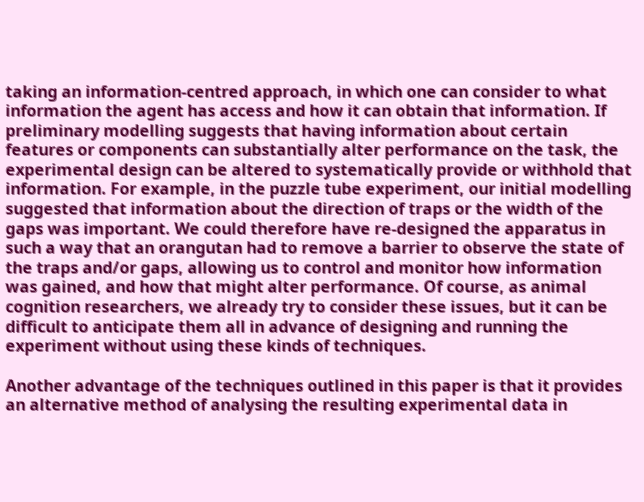taking an information-centred approach, in which one can consider to what information the agent has access and how it can obtain that information. If preliminary modelling suggests that having information about certain features or components can substantially alter performance on the task, the experimental design can be altered to systematically provide or withhold that information. For example, in the puzzle tube experiment, our initial modelling suggested that information about the direction of traps or the width of the gaps was important. We could therefore have re-designed the apparatus in such a way that an orangutan had to remove a barrier to observe the state of the traps and/or gaps, allowing us to control and monitor how information was gained, and how that might alter performance. Of course, as animal cognition researchers, we already try to consider these issues, but it can be difficult to anticipate them all in advance of designing and running the experiment without using these kinds of techniques.

Another advantage of the techniques outlined in this paper is that it provides an alternative method of analysing the resulting experimental data in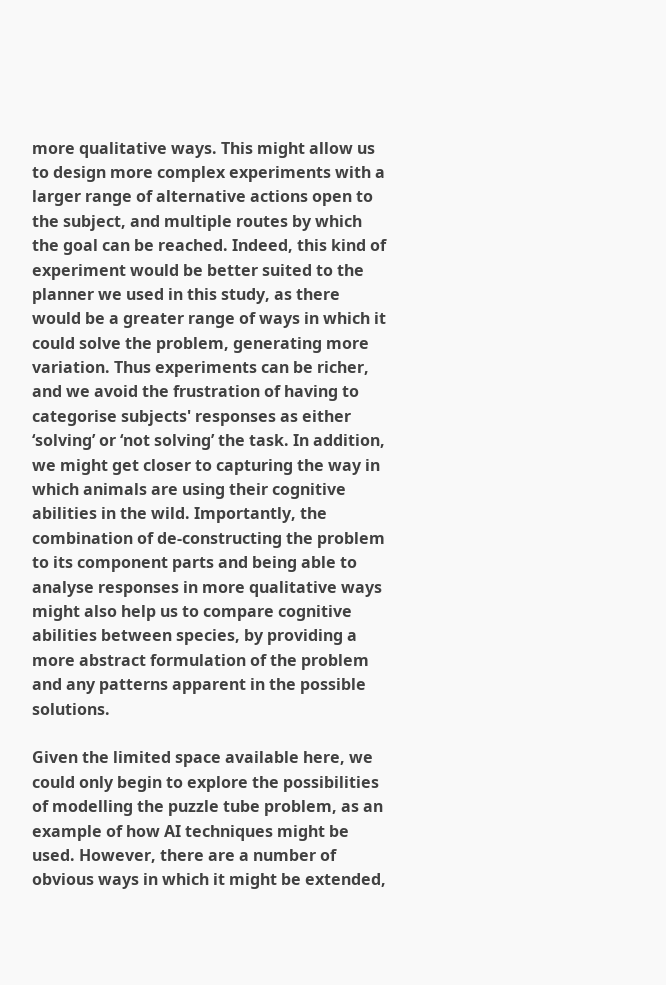more qualitative ways. This might allow us to design more complex experiments with a larger range of alternative actions open to the subject, and multiple routes by which the goal can be reached. Indeed, this kind of experiment would be better suited to the planner we used in this study, as there would be a greater range of ways in which it could solve the problem, generating more variation. Thus experiments can be richer, and we avoid the frustration of having to categorise subjects' responses as either ‘solving’ or ‘not solving’ the task. In addition, we might get closer to capturing the way in which animals are using their cognitive abilities in the wild. Importantly, the combination of de-constructing the problem to its component parts and being able to analyse responses in more qualitative ways might also help us to compare cognitive abilities between species, by providing a more abstract formulation of the problem and any patterns apparent in the possible solutions.

Given the limited space available here, we could only begin to explore the possibilities of modelling the puzzle tube problem, as an example of how AI techniques might be used. However, there are a number of obvious ways in which it might be extended,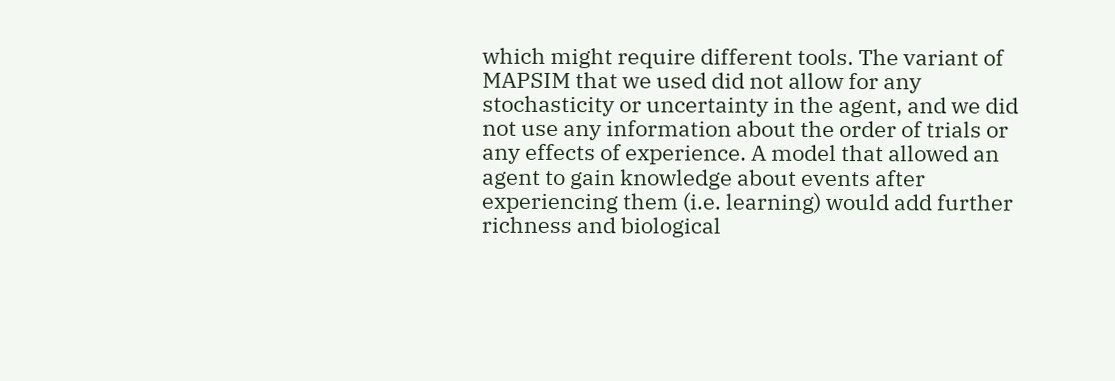which might require different tools. The variant of MAPSIM that we used did not allow for any stochasticity or uncertainty in the agent, and we did not use any information about the order of trials or any effects of experience. A model that allowed an agent to gain knowledge about events after experiencing them (i.e. learning) would add further richness and biological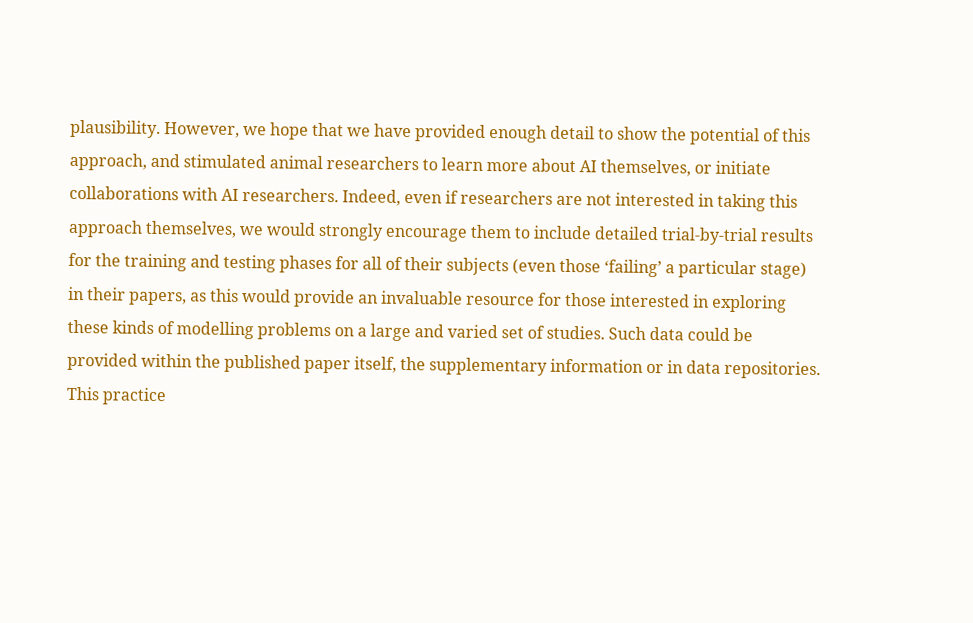plausibility. However, we hope that we have provided enough detail to show the potential of this approach, and stimulated animal researchers to learn more about AI themselves, or initiate collaborations with AI researchers. Indeed, even if researchers are not interested in taking this approach themselves, we would strongly encourage them to include detailed trial-by-trial results for the training and testing phases for all of their subjects (even those ‘failing’ a particular stage) in their papers, as this would provide an invaluable resource for those interested in exploring these kinds of modelling problems on a large and varied set of studies. Such data could be provided within the published paper itself, the supplementary information or in data repositories. This practice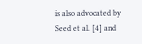is also advocated by Seed et al. [4] and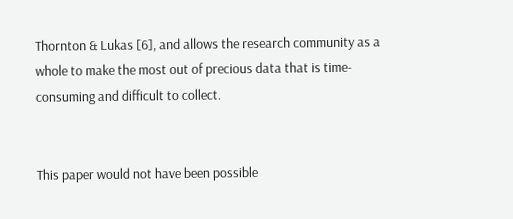Thornton & Lukas [6], and allows the research community as a whole to make the most out of precious data that is time-consuming and difficult to collect.


This paper would not have been possible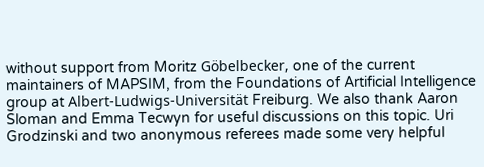without support from Moritz Göbelbecker, one of the current maintainers of MAPSIM, from the Foundations of Artificial Intelligence group at Albert-Ludwigs-Universität Freiburg. We also thank Aaron Sloman and Emma Tecwyn for useful discussions on this topic. Uri Grodzinski and two anonymous referees made some very helpful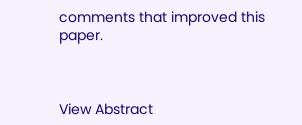comments that improved this paper.



View Abstract